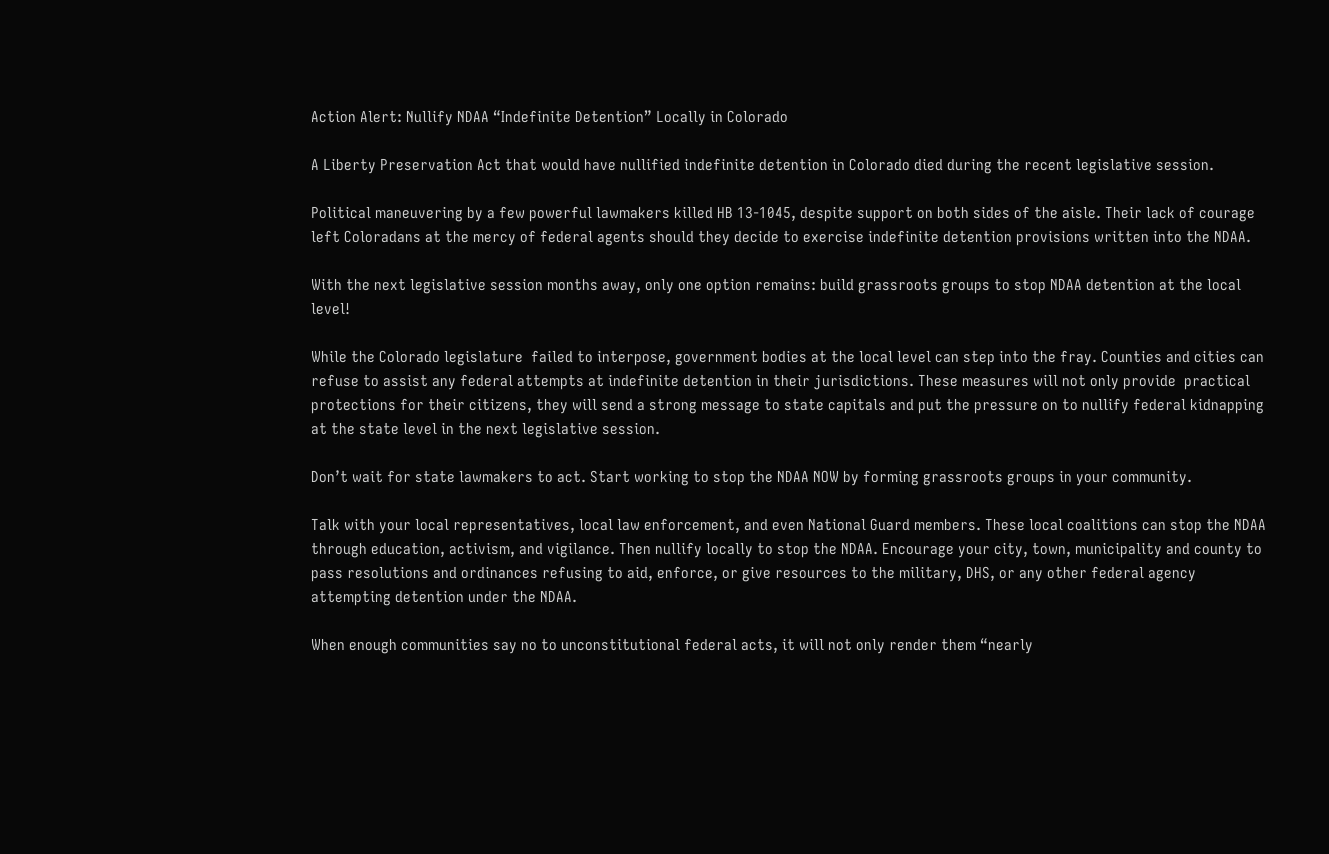Action Alert: Nullify NDAA “Indefinite Detention” Locally in Colorado

A Liberty Preservation Act that would have nullified indefinite detention in Colorado died during the recent legislative session.

Political maneuvering by a few powerful lawmakers killed HB 13-1045, despite support on both sides of the aisle. Their lack of courage left Coloradans at the mercy of federal agents should they decide to exercise indefinite detention provisions written into the NDAA.

With the next legislative session months away, only one option remains: build grassroots groups to stop NDAA detention at the local level!

While the Colorado legislature  failed to interpose, government bodies at the local level can step into the fray. Counties and cities can refuse to assist any federal attempts at indefinite detention in their jurisdictions. These measures will not only provide  practical protections for their citizens, they will send a strong message to state capitals and put the pressure on to nullify federal kidnapping at the state level in the next legislative session.

Don’t wait for state lawmakers to act. Start working to stop the NDAA NOW by forming grassroots groups in your community.

Talk with your local representatives, local law enforcement, and even National Guard members. These local coalitions can stop the NDAA through education, activism, and vigilance. Then nullify locally to stop the NDAA. Encourage your city, town, municipality and county to pass resolutions and ordinances refusing to aid, enforce, or give resources to the military, DHS, or any other federal agency attempting detention under the NDAA.

When enough communities say no to unconstitutional federal acts, it will not only render them “nearly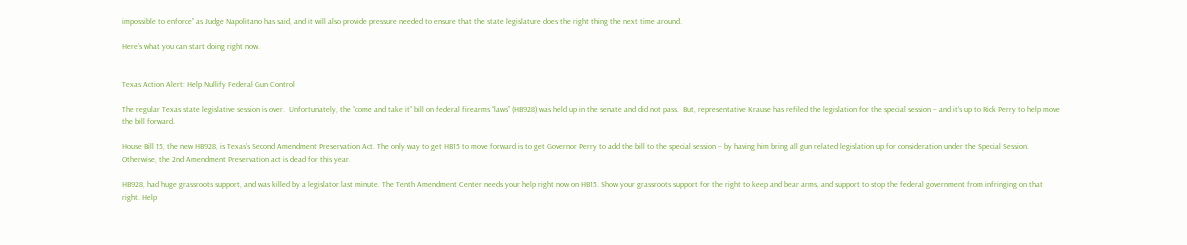impossible to enforce” as Judge Napolitano has said, and it will also provide pressure needed to ensure that the state legislature does the right thing the next time around.

Here’s what you can start doing right now.


Texas Action Alert: Help Nullify Federal Gun Control

The regular Texas state legislative session is over.  Unfortunately, the “come and take it” bill on federal firearms “laws” (HB928) was held up in the senate and did not pass.  But, representative Krause has refiled the legislation for the special session – and it’s up to Rick Perry to help move the bill forward.

House Bill 15, the new HB928, is Texas’s Second Amendment Preservation Act. The only way to get HB15 to move forward is to get Governor Perry to add the bill to the special session – by having him bring all gun related legislation up for consideration under the Special Session. Otherwise, the 2nd Amendment Preservation act is dead for this year.

HB928, had huge grassroots support, and was killed by a legislator last minute. The Tenth Amendment Center needs your help right now on HB15. Show your grassroots support for the right to keep and bear arms, and support to stop the federal government from infringing on that right. Help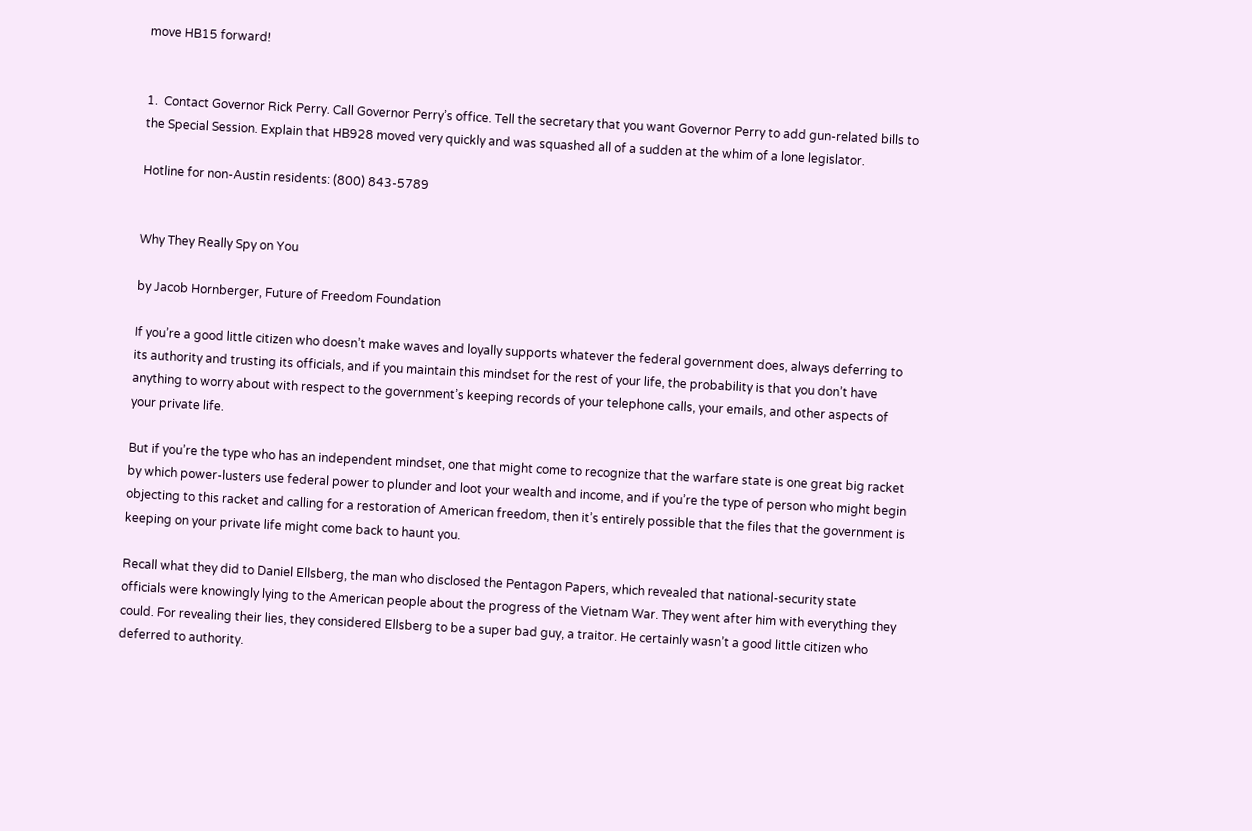move HB15 forward!


1.  Contact Governor Rick Perry. Call Governor Perry’s office. Tell the secretary that you want Governor Perry to add gun-related bills to the Special Session. Explain that HB928 moved very quickly and was squashed all of a sudden at the whim of a lone legislator.

Hotline for non-Austin residents: (800) 843-5789


Why They Really Spy on You

by Jacob Hornberger, Future of Freedom Foundation

If you’re a good little citizen who doesn’t make waves and loyally supports whatever the federal government does, always deferring to its authority and trusting its officials, and if you maintain this mindset for the rest of your life, the probability is that you don’t have anything to worry about with respect to the government’s keeping records of your telephone calls, your emails, and other aspects of your private life.

But if you’re the type who has an independent mindset, one that might come to recognize that the warfare state is one great big racket by which power-lusters use federal power to plunder and loot your wealth and income, and if you’re the type of person who might begin objecting to this racket and calling for a restoration of American freedom, then it’s entirely possible that the files that the government is keeping on your private life might come back to haunt you.

Recall what they did to Daniel Ellsberg, the man who disclosed the Pentagon Papers, which revealed that national-security state officials were knowingly lying to the American people about the progress of the Vietnam War. They went after him with everything they could. For revealing their lies, they considered Ellsberg to be a super bad guy, a traitor. He certainly wasn’t a good little citizen who deferred to authority.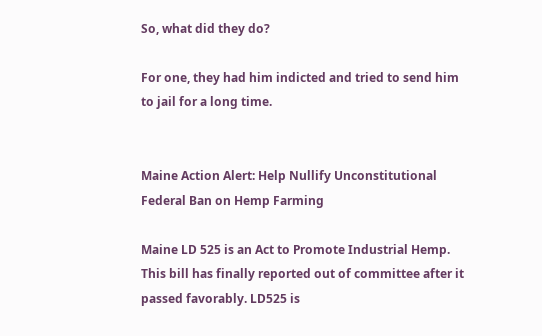So, what did they do?

For one, they had him indicted and tried to send him to jail for a long time.


Maine Action Alert: Help Nullify Unconstitutional Federal Ban on Hemp Farming

Maine LD 525 is an Act to Promote Industrial Hemp. This bill has finally reported out of committee after it passed favorably. LD525 is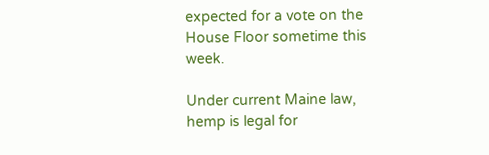expected for a vote on the House Floor sometime this week.

Under current Maine law, hemp is legal for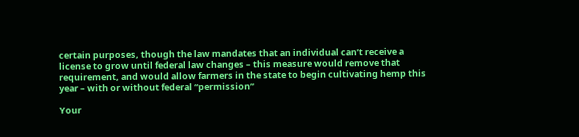certain purposes, though the law mandates that an individual can’t receive a license to grow until federal law changes – this measure would remove that requirement, and would allow farmers in the state to begin cultivating hemp this year – with or without federal “permission”

Your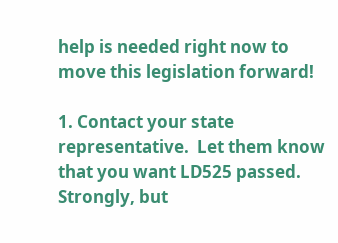help is needed right now to move this legislation forward!

1. Contact your state representative.  Let them know that you want LD525 passed. Strongly, but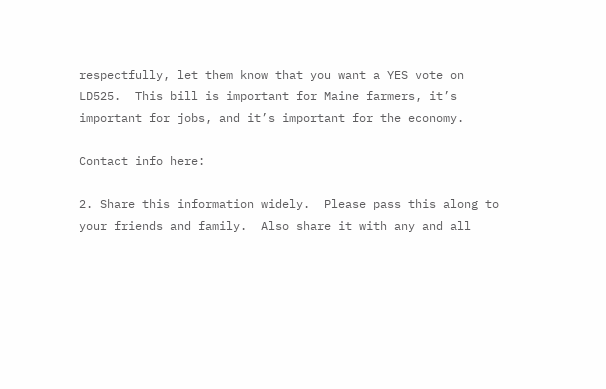respectfully, let them know that you want a YES vote on LD525.  This bill is important for Maine farmers, it’s important for jobs, and it’s important for the economy.

Contact info here:

2. Share this information widely.  Please pass this along to your friends and family.  Also share it with any and all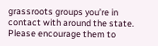grassroots groups you’re in contact with around the state.  Please encourage them to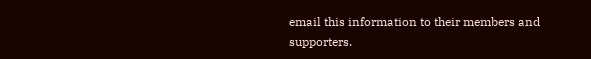email this information to their members and supporters.